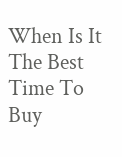When Is It The Best Time To Buy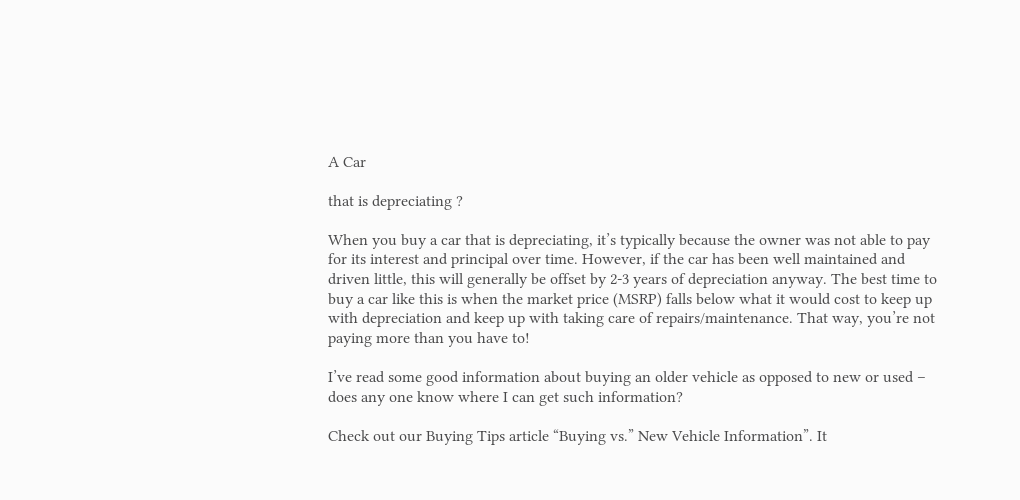A Car

that is depreciating ?

When you buy a car that is depreciating, it’s typically because the owner was not able to pay for its interest and principal over time. However, if the car has been well maintained and driven little, this will generally be offset by 2-3 years of depreciation anyway. The best time to buy a car like this is when the market price (MSRP) falls below what it would cost to keep up with depreciation and keep up with taking care of repairs/maintenance. That way, you’re not paying more than you have to!

I’ve read some good information about buying an older vehicle as opposed to new or used – does any one know where I can get such information?

Check out our Buying Tips article “Buying vs.” New Vehicle Information”. It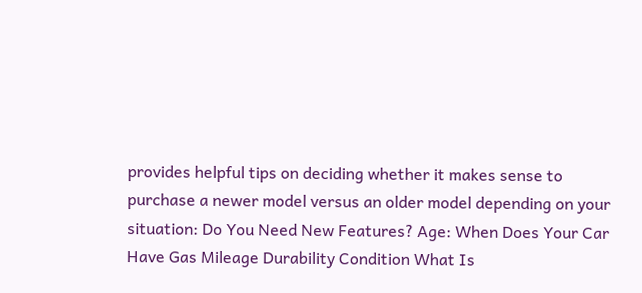provides helpful tips on deciding whether it makes sense to purchase a newer model versus an older model depending on your situation: Do You Need New Features? Age: When Does Your Car Have Gas Mileage Durability Condition What Is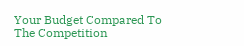Your Budget Compared To The Competition